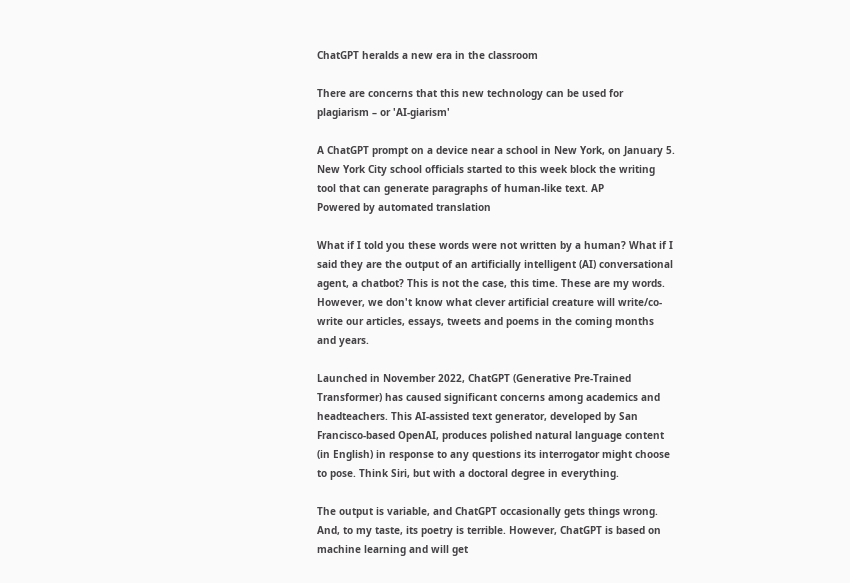ChatGPT heralds a new era in the classroom

There are concerns that this new technology can be used for plagiarism – or 'AI-giarism'

A ChatGPT prompt on a device near a school in New York, on January 5. New York City school officials started to this week block the writing tool that can generate paragraphs of human-like text. AP
Powered by automated translation

What if I told you these words were not written by a human? What if I said they are the output of an artificially intelligent (AI) conversational agent, a chatbot? This is not the case, this time. These are my words. However, we don't know what clever artificial creature will write/co-write our articles, essays, tweets and poems in the coming months and years.

Launched in November 2022, ChatGPT (Generative Pre-Trained Transformer) has caused significant concerns among academics and headteachers. This AI-assisted text generator, developed by San Francisco-based OpenAI, produces polished natural language content (in English) in response to any questions its interrogator might choose to pose. Think Siri, but with a doctoral degree in everything.

The output is variable, and ChatGPT occasionally gets things wrong. And, to my taste, its poetry is terrible. However, ChatGPT is based on machine learning and will get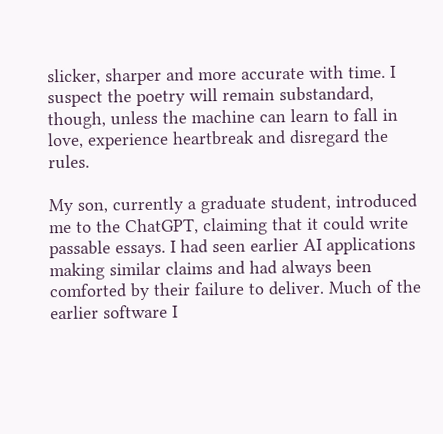slicker, sharper and more accurate with time. I suspect the poetry will remain substandard, though, unless the machine can learn to fall in love, experience heartbreak and disregard the rules.

My son, currently a graduate student, introduced me to the ChatGPT, claiming that it could write passable essays. I had seen earlier AI applications making similar claims and had always been comforted by their failure to deliver. Much of the earlier software I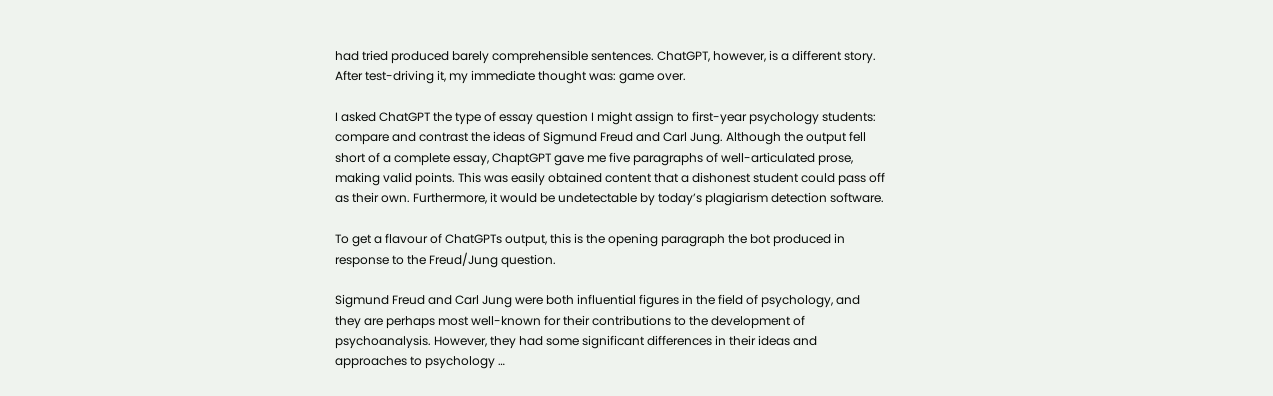had tried produced barely comprehensible sentences. ChatGPT, however, is a different story. After test-driving it, my immediate thought was: game over.

I asked ChatGPT the type of essay question I might assign to first-year psychology students: compare and contrast the ideas of Sigmund Freud and Carl Jung. Although the output fell short of a complete essay, ChaptGPT gave me five paragraphs of well-articulated prose, making valid points. This was easily obtained content that a dishonest student could pass off as their own. Furthermore, it would be undetectable by today’s plagiarism detection software.

To get a flavour of ChatGPTs output, this is the opening paragraph the bot produced in response to the Freud/Jung question.

Sigmund Freud and Carl Jung were both influential figures in the field of psychology, and they are perhaps most well-known for their contributions to the development of psychoanalysis. However, they had some significant differences in their ideas and approaches to psychology …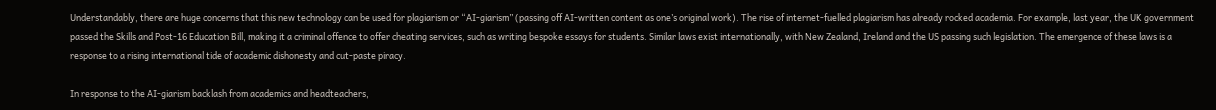Understandably, there are huge concerns that this new technology can be used for plagiarism or “AI-giarism” (passing off AI-written content as one’s original work). The rise of internet-fuelled plagiarism has already rocked academia. For example, last year, the UK government passed the Skills and Post-16 Education Bill, making it a criminal offence to offer cheating services, such as writing bespoke essays for students. Similar laws exist internationally, with New Zealand, Ireland and the US passing such legislation. The emergence of these laws is a response to a rising international tide of academic dishonesty and cut-paste piracy.

In response to the AI-giarism backlash from academics and headteachers,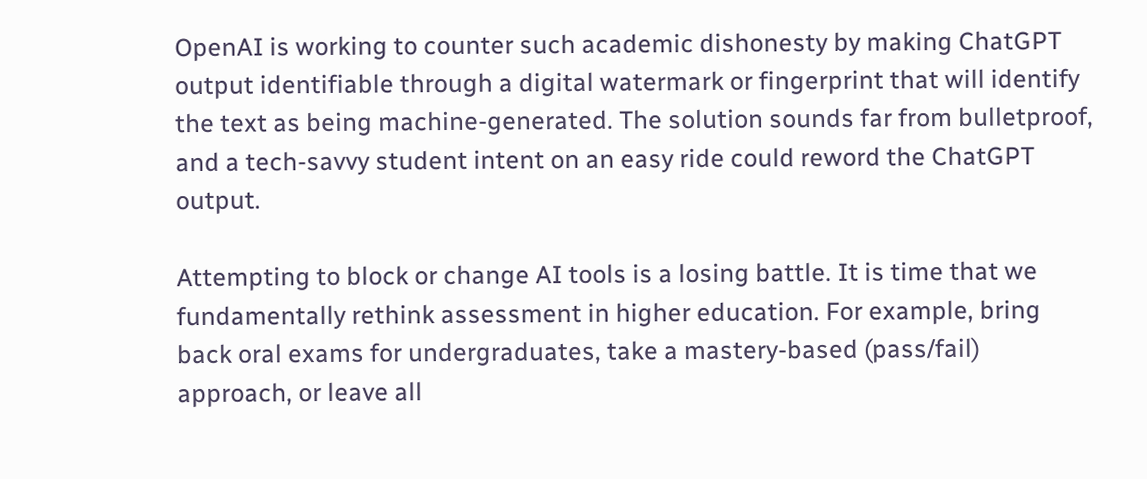OpenAI is working to counter such academic dishonesty by making ChatGPT output identifiable through a digital watermark or fingerprint that will identify the text as being machine-generated. The solution sounds far from bulletproof, and a tech-savvy student intent on an easy ride could reword the ChatGPT output.

Attempting to block or change AI tools is a losing battle. It is time that we fundamentally rethink assessment in higher education. For example, bring back oral exams for undergraduates, take a mastery-based (pass/fail) approach, or leave all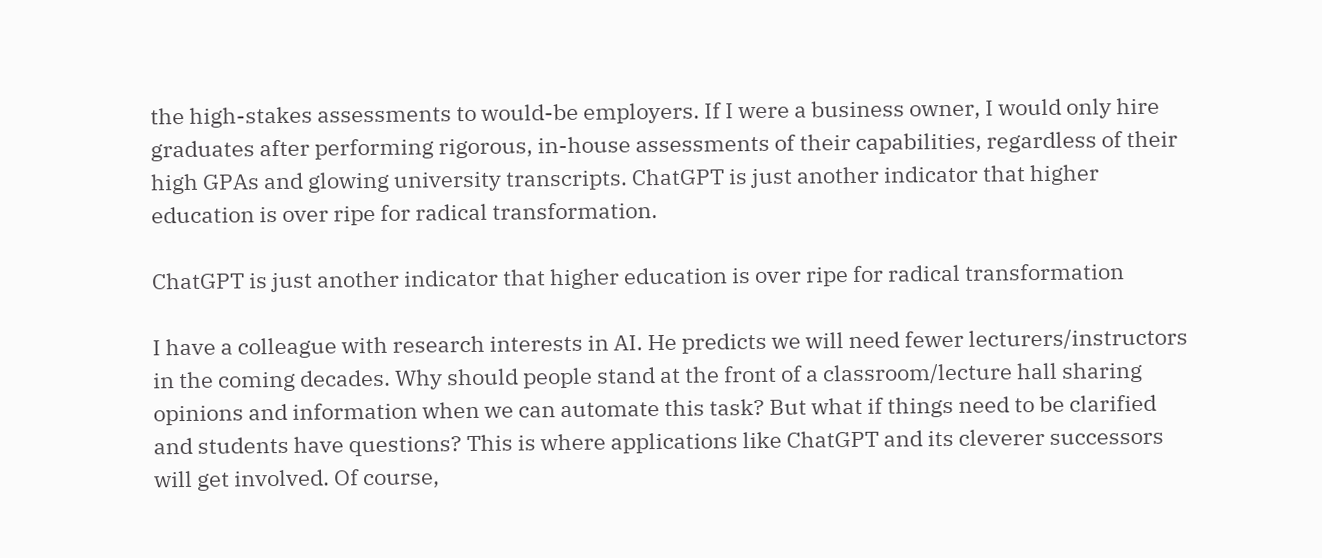the high-stakes assessments to would-be employers. If I were a business owner, I would only hire graduates after performing rigorous, in-house assessments of their capabilities, regardless of their high GPAs and glowing university transcripts. ChatGPT is just another indicator that higher education is over ripe for radical transformation.

ChatGPT is just another indicator that higher education is over ripe for radical transformation

I have a colleague with research interests in AI. He predicts we will need fewer lecturers/instructors in the coming decades. Why should people stand at the front of a classroom/lecture hall sharing opinions and information when we can automate this task? But what if things need to be clarified and students have questions? This is where applications like ChatGPT and its cleverer successors will get involved. Of course,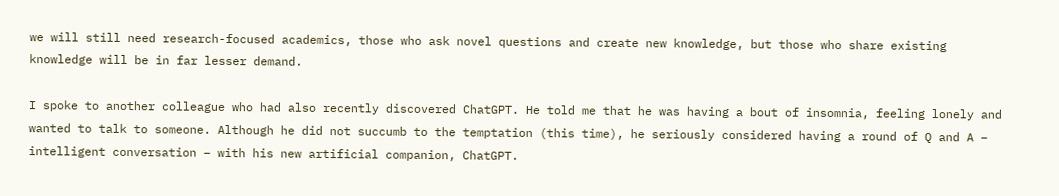we will still need research-focused academics, those who ask novel questions and create new knowledge, but those who share existing knowledge will be in far lesser demand.

I spoke to another colleague who had also recently discovered ChatGPT. He told me that he was having a bout of insomnia, feeling lonely and wanted to talk to someone. Although he did not succumb to the temptation (this time), he seriously considered having a round of Q and A – intelligent conversation – with his new artificial companion, ChatGPT.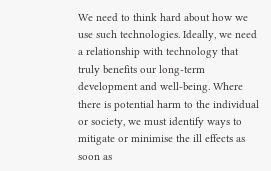We need to think hard about how we use such technologies. Ideally, we need a relationship with technology that truly benefits our long-term development and well-being. Where there is potential harm to the individual or society, we must identify ways to mitigate or minimise the ill effects as soon as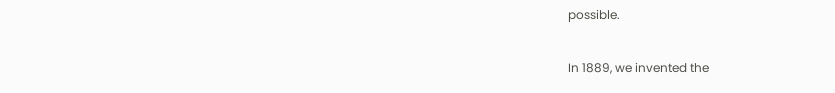possible.

In 1889, we invented the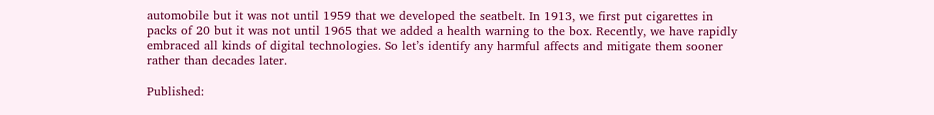automobile but it was not until 1959 that we developed the seatbelt. In 1913, we first put cigarettes in packs of 20 but it was not until 1965 that we added a health warning to the box. Recently, we have rapidly embraced all kinds of digital technologies. So let’s identify any harmful affects and mitigate them sooner rather than decades later.

Published: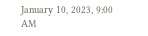January 10, 2023, 9:00 AM